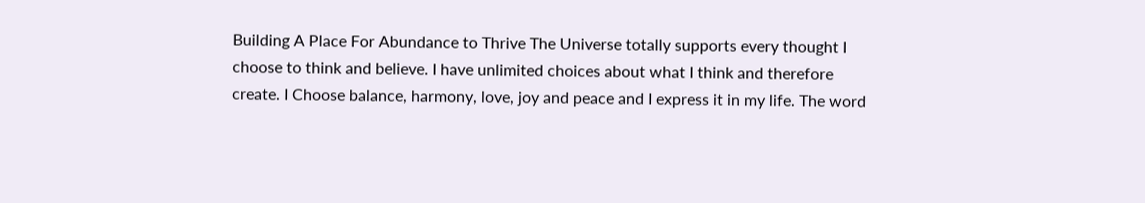Building A Place For Abundance to Thrive The Universe totally supports every thought I choose to think and believe. I have unlimited choices about what I think and therefore create. I Choose balance, harmony, love, joy and peace and I express it in my life. The word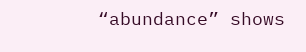“abundance” shows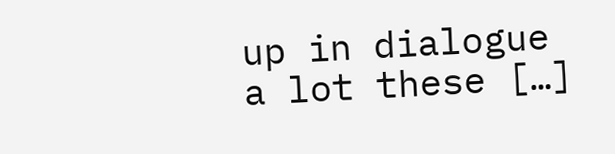up in dialogue a lot these […]